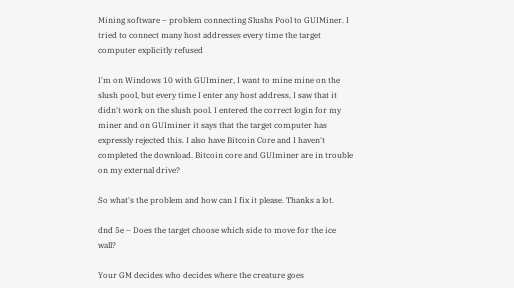Mining software – problem connecting Slushs Pool to GUIMiner. I tried to connect many host addresses every time the target computer explicitly refused

I'm on Windows 10 with GUIminer, I want to mine mine on the slush pool, but every time I enter any host address, I saw that it didn't work on the slush pool. I entered the correct login for my miner and on GUIminer it says that the target computer has expressly rejected this. I also have Bitcoin Core and I haven't completed the download. Bitcoin core and GUIminer are in trouble on my external drive?

So what's the problem and how can I fix it please. Thanks a lot.

dnd 5e – Does the target choose which side to move for the ice wall?

Your GM decides who decides where the creature goes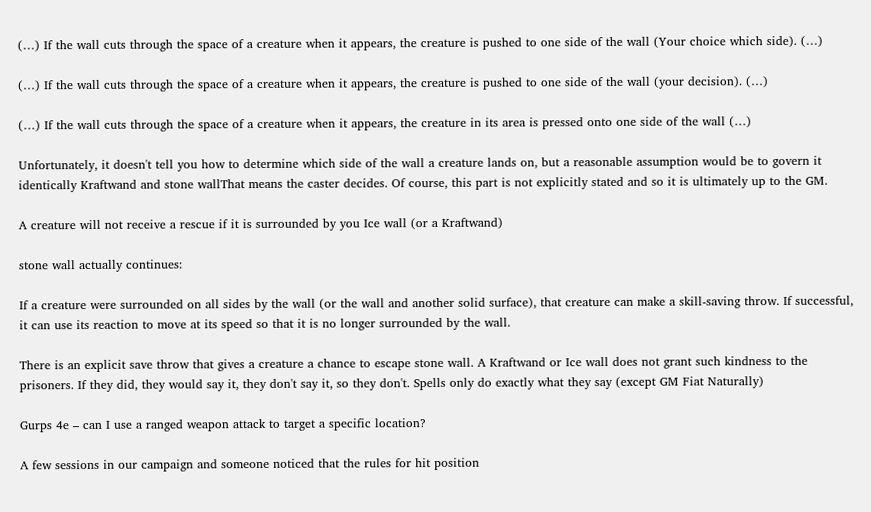(…) If the wall cuts through the space of a creature when it appears, the creature is pushed to one side of the wall (Your choice which side). (…)

(…) If the wall cuts through the space of a creature when it appears, the creature is pushed to one side of the wall (your decision). (…)

(…) If the wall cuts through the space of a creature when it appears, the creature in its area is pressed onto one side of the wall (…)

Unfortunately, it doesn't tell you how to determine which side of the wall a creature lands on, but a reasonable assumption would be to govern it identically Kraftwand and stone wallThat means the caster decides. Of course, this part is not explicitly stated and so it is ultimately up to the GM.

A creature will not receive a rescue if it is surrounded by you Ice wall (or a Kraftwand)

stone wall actually continues:

If a creature were surrounded on all sides by the wall (or the wall and another solid surface), that creature can make a skill-saving throw. If successful, it can use its reaction to move at its speed so that it is no longer surrounded by the wall.

There is an explicit save throw that gives a creature a chance to escape stone wall. A Kraftwand or Ice wall does not grant such kindness to the prisoners. If they did, they would say it, they don't say it, so they don't. Spells only do exactly what they say (except GM Fiat Naturally)

Gurps 4e – can I use a ranged weapon attack to target a specific location?

A few sessions in our campaign and someone noticed that the rules for hit position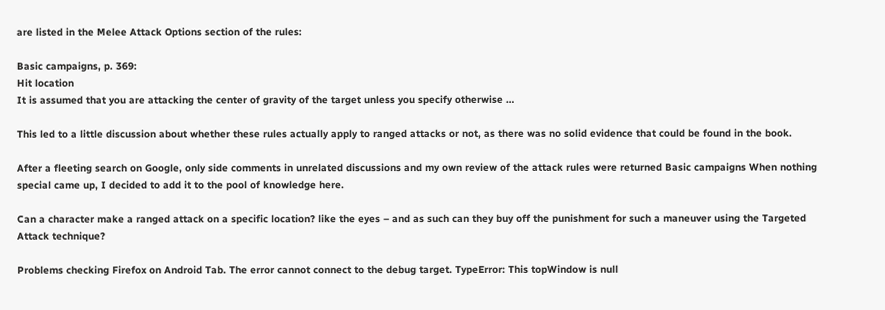are listed in the Melee Attack Options section of the rules:

Basic campaigns, p. 369:
Hit location
It is assumed that you are attacking the center of gravity of the target unless you specify otherwise …

This led to a little discussion about whether these rules actually apply to ranged attacks or not, as there was no solid evidence that could be found in the book.

After a fleeting search on Google, only side comments in unrelated discussions and my own review of the attack rules were returned Basic campaigns When nothing special came up, I decided to add it to the pool of knowledge here.

Can a character make a ranged attack on a specific location? like the eyes – and as such can they buy off the punishment for such a maneuver using the Targeted Attack technique?

Problems checking Firefox on Android Tab. The error cannot connect to the debug target. TypeError: This topWindow is null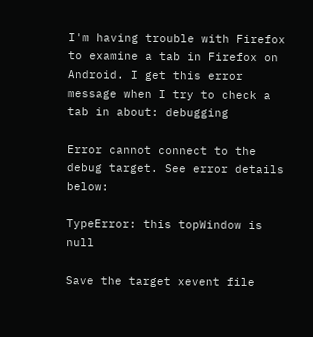I'm having trouble with Firefox to examine a tab in Firefox on Android. I get this error message when I try to check a tab in about: debugging

Error cannot connect to the debug target. See error details below:

TypeError: this topWindow is null

Save the target xevent file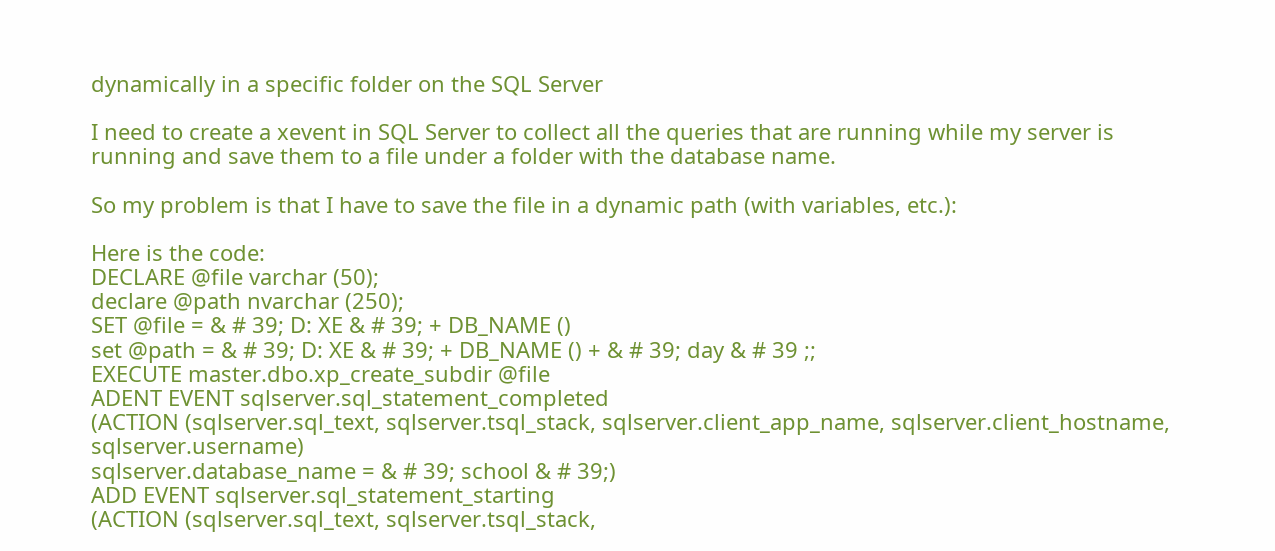dynamically in a specific folder on the SQL Server

I need to create a xevent in SQL Server to collect all the queries that are running while my server is running and save them to a file under a folder with the database name.

So my problem is that I have to save the file in a dynamic path (with variables, etc.):

Here is the code:
DECLARE @file varchar (50);
declare @path nvarchar (250);
SET @file = & # 39; D: XE & # 39; + DB_NAME ()
set @path = & # 39; D: XE & # 39; + DB_NAME () + & # 39; day & # 39 ;;
EXECUTE master.dbo.xp_create_subdir @file
ADENT EVENT sqlserver.sql_statement_completed
(ACTION (sqlserver.sql_text, sqlserver.tsql_stack, sqlserver.client_app_name, sqlserver.client_hostname, sqlserver.username)
sqlserver.database_name = & # 39; school & # 39;)
ADD EVENT sqlserver.sql_statement_starting
(ACTION (sqlserver.sql_text, sqlserver.tsql_stack,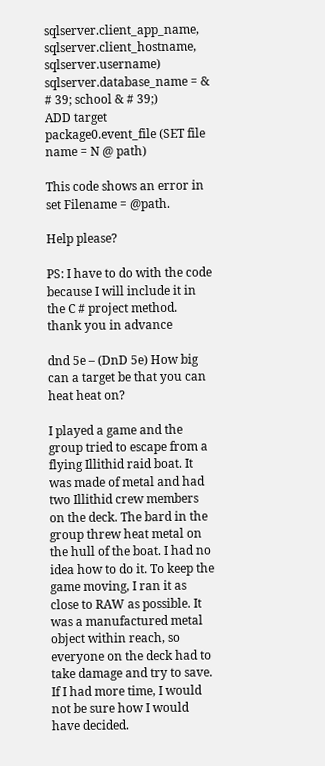sqlserver.client_app_name, sqlserver.client_hostname, sqlserver.username)
sqlserver.database_name = & # 39; school & # 39;)
ADD target package0.event_file (SET file name = N @ path)

This code shows an error in set Filename = @path.

Help please?

PS: I have to do with the code because I will include it in the C # project method. thank you in advance

dnd 5e – (DnD 5e) How big can a target be that you can heat heat on?

I played a game and the group tried to escape from a flying Illithid raid boat. It was made of metal and had two Illithid crew members on the deck. The bard in the group threw heat metal on the hull of the boat. I had no idea how to do it. To keep the game moving, I ran it as close to RAW as possible. It was a manufactured metal object within reach, so everyone on the deck had to take damage and try to save. If I had more time, I would not be sure how I would have decided.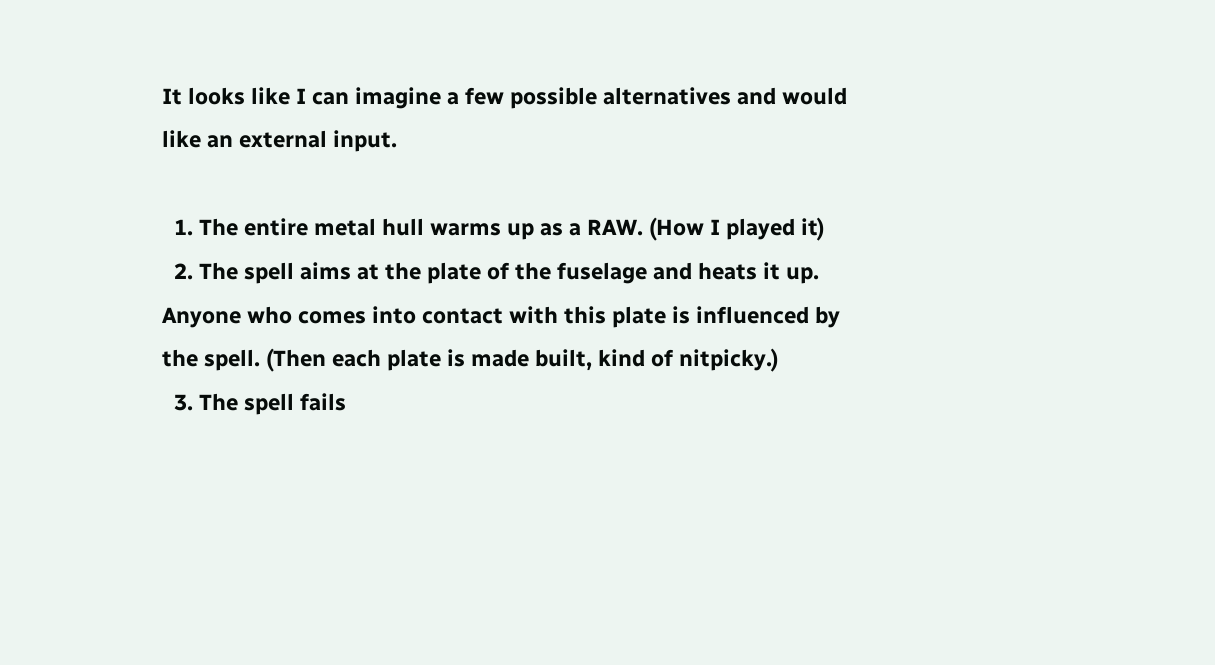It looks like I can imagine a few possible alternatives and would like an external input.

  1. The entire metal hull warms up as a RAW. (How I played it)
  2. The spell aims at the plate of the fuselage and heats it up. Anyone who comes into contact with this plate is influenced by the spell. (Then each plate is made built, kind of nitpicky.)
  3. The spell fails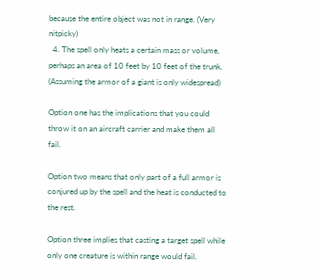because the entire object was not in range. (Very nitpicky)
  4. The spell only heats a certain mass or volume, perhaps an area of 10 feet by 10 feet of the trunk. (Assuming the armor of a giant is only widespread)

Option one has the implications that you could throw it on an aircraft carrier and make them all fail.

Option two means that only part of a full armor is conjured up by the spell and the heat is conducted to the rest.

Option three implies that casting a target spell while only one creature is within range would fail.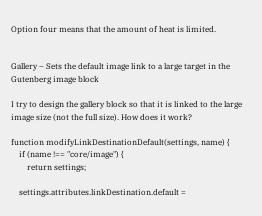Option four means that the amount of heat is limited.


Gallery – Sets the default image link to a large target in the Gutenberg image block

I try to design the gallery block so that it is linked to the large image size (not the full size). How does it work?

function modifyLinkDestinationDefault(settings, name) {
    if (name !== "core/image") {
        return settings;

    settings.attributes.linkDestination.default =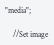"media";

    //Set image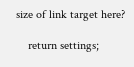size of link target here?

    return settings;